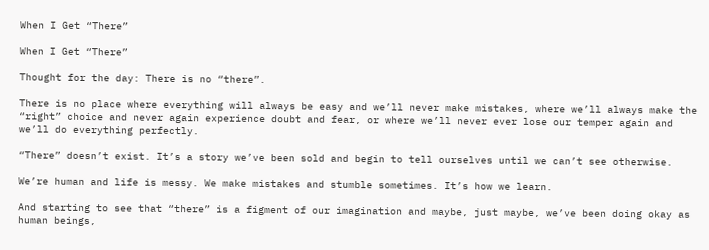When I Get “There”

When I Get “There”

Thought for the day: There is no “there”.

There is no place where everything will always be easy and we’ll never make mistakes, where we’ll always make the “right” choice and never again experience doubt and fear, or where we’ll never ever lose our temper again and we’ll do everything perfectly.

“There” doesn’t exist. It’s a story we’ve been sold and begin to tell ourselves until we can’t see otherwise.

We’re human and life is messy. We make mistakes and stumble sometimes. It’s how we learn.

And starting to see that “there” is a figment of our imagination and maybe, just maybe, we’ve been doing okay as human beings,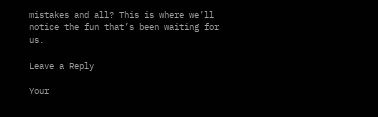mistakes and all? This is where we’ll notice the fun that’s been waiting for us.

Leave a Reply

Your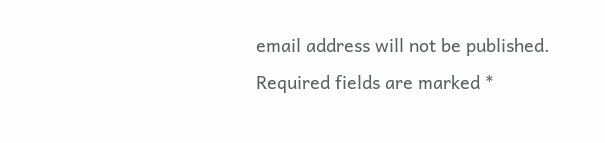email address will not be published. Required fields are marked *